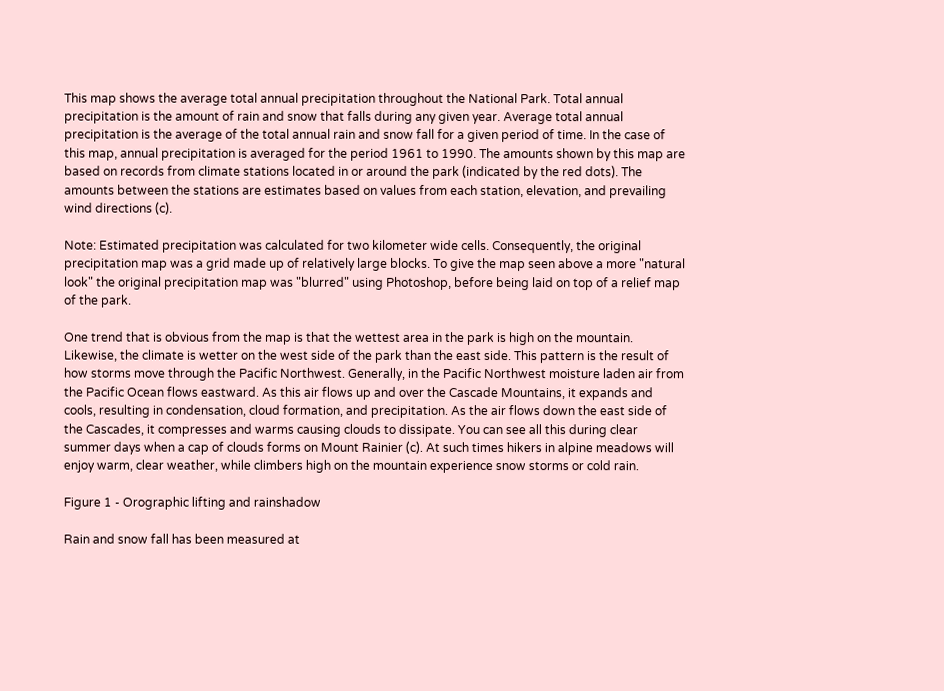This map shows the average total annual precipitation throughout the National Park. Total annual precipitation is the amount of rain and snow that falls during any given year. Average total annual precipitation is the average of the total annual rain and snow fall for a given period of time. In the case of this map, annual precipitation is averaged for the period 1961 to 1990. The amounts shown by this map are based on records from climate stations located in or around the park (indicated by the red dots). The amounts between the stations are estimates based on values from each station, elevation, and prevailing wind directions (c).

Note: Estimated precipitation was calculated for two kilometer wide cells. Consequently, the original precipitation map was a grid made up of relatively large blocks. To give the map seen above a more "natural look" the original precipitation map was "blurred" using Photoshop, before being laid on top of a relief map of the park.

One trend that is obvious from the map is that the wettest area in the park is high on the mountain. Likewise, the climate is wetter on the west side of the park than the east side. This pattern is the result of how storms move through the Pacific Northwest. Generally, in the Pacific Northwest moisture laden air from the Pacific Ocean flows eastward. As this air flows up and over the Cascade Mountains, it expands and cools, resulting in condensation, cloud formation, and precipitation. As the air flows down the east side of the Cascades, it compresses and warms causing clouds to dissipate. You can see all this during clear summer days when a cap of clouds forms on Mount Rainier (c). At such times hikers in alpine meadows will enjoy warm, clear weather, while climbers high on the mountain experience snow storms or cold rain.

Figure 1 - Orographic lifting and rainshadow

Rain and snow fall has been measured at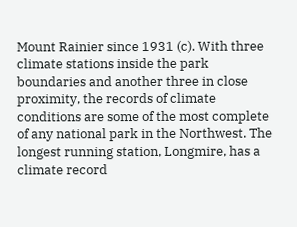Mount Rainier since 1931 (c). With three climate stations inside the park boundaries and another three in close proximity, the records of climate conditions are some of the most complete of any national park in the Northwest. The longest running station, Longmire, has a climate record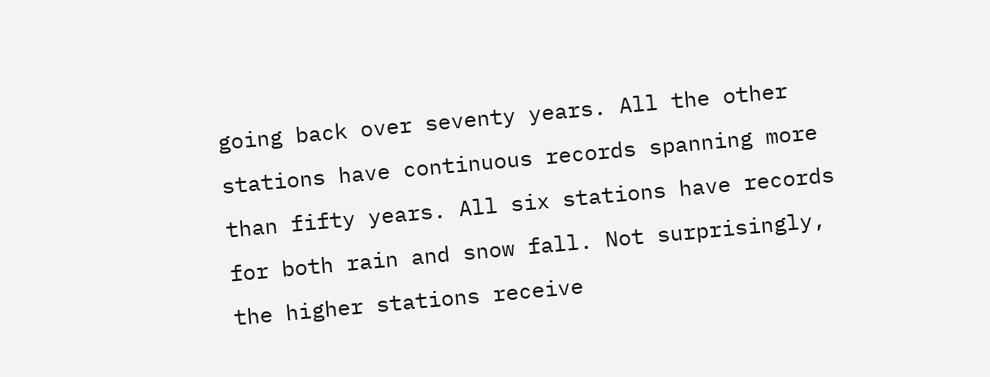going back over seventy years. All the other stations have continuous records spanning more than fifty years. All six stations have records for both rain and snow fall. Not surprisingly, the higher stations receive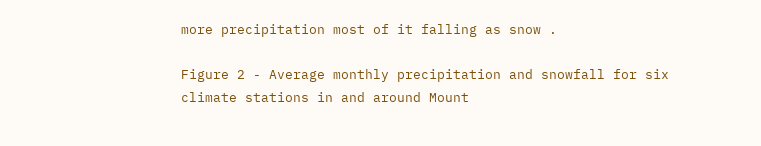more precipitation most of it falling as snow .

Figure 2 - Average monthly precipitation and snowfall for six climate stations in and around Mount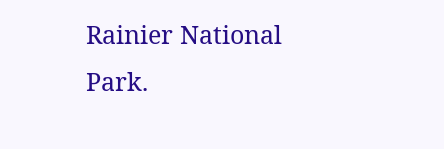Rainier National Park.